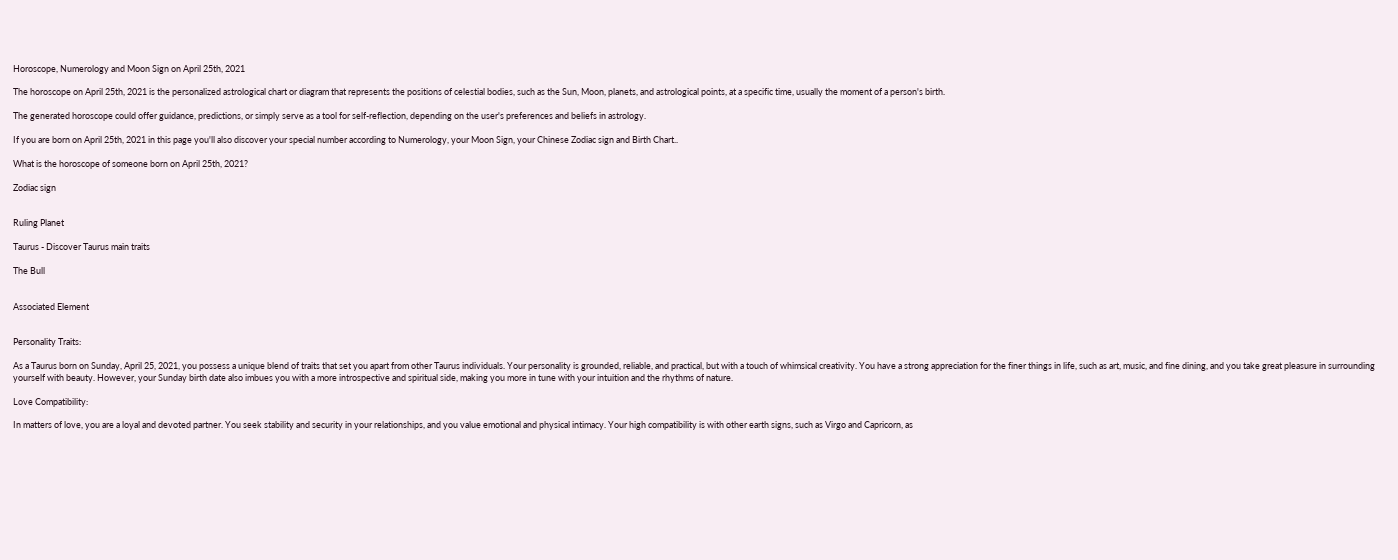Horoscope, Numerology and Moon Sign on April 25th, 2021

The horoscope on April 25th, 2021 is the personalized astrological chart or diagram that represents the positions of celestial bodies, such as the Sun, Moon, planets, and astrological points, at a specific time, usually the moment of a person's birth.

The generated horoscope could offer guidance, predictions, or simply serve as a tool for self-reflection, depending on the user's preferences and beliefs in astrology.

If you are born on April 25th, 2021 in this page you'll also discover your special number according to Numerology, your Moon Sign, your Chinese Zodiac sign and Birth Chart..

What is the horoscope of someone born on April 25th, 2021?

Zodiac sign


Ruling Planet

Taurus - Discover Taurus main traits

The Bull


Associated Element


Personality Traits:

As a Taurus born on Sunday, April 25, 2021, you possess a unique blend of traits that set you apart from other Taurus individuals. Your personality is grounded, reliable, and practical, but with a touch of whimsical creativity. You have a strong appreciation for the finer things in life, such as art, music, and fine dining, and you take great pleasure in surrounding yourself with beauty. However, your Sunday birth date also imbues you with a more introspective and spiritual side, making you more in tune with your intuition and the rhythms of nature.

Love Compatibility:

In matters of love, you are a loyal and devoted partner. You seek stability and security in your relationships, and you value emotional and physical intimacy. Your high compatibility is with other earth signs, such as Virgo and Capricorn, as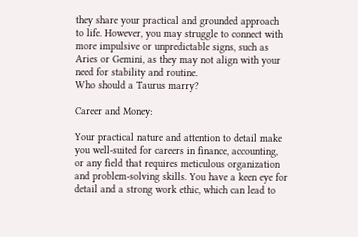they share your practical and grounded approach to life. However, you may struggle to connect with more impulsive or unpredictable signs, such as Aries or Gemini, as they may not align with your need for stability and routine.
Who should a Taurus marry?

Career and Money:

Your practical nature and attention to detail make you well-suited for careers in finance, accounting, or any field that requires meticulous organization and problem-solving skills. You have a keen eye for detail and a strong work ethic, which can lead to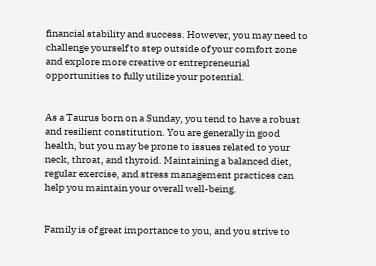financial stability and success. However, you may need to challenge yourself to step outside of your comfort zone and explore more creative or entrepreneurial opportunities to fully utilize your potential.


As a Taurus born on a Sunday, you tend to have a robust and resilient constitution. You are generally in good health, but you may be prone to issues related to your neck, throat, and thyroid. Maintaining a balanced diet, regular exercise, and stress management practices can help you maintain your overall well-being.


Family is of great importance to you, and you strive to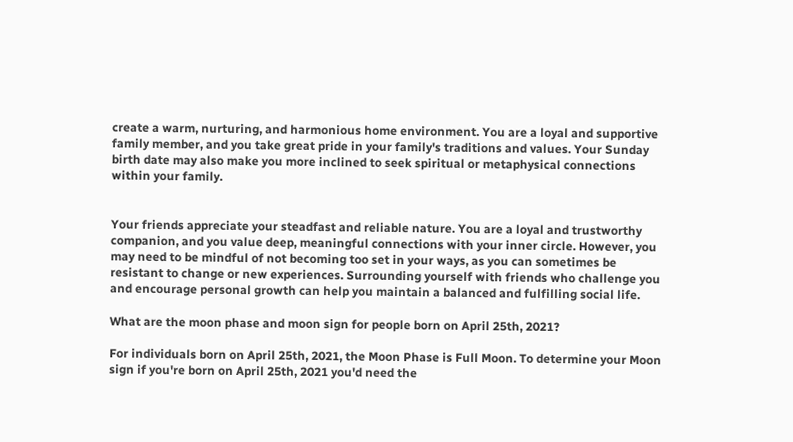create a warm, nurturing, and harmonious home environment. You are a loyal and supportive family member, and you take great pride in your family's traditions and values. Your Sunday birth date may also make you more inclined to seek spiritual or metaphysical connections within your family.


Your friends appreciate your steadfast and reliable nature. You are a loyal and trustworthy companion, and you value deep, meaningful connections with your inner circle. However, you may need to be mindful of not becoming too set in your ways, as you can sometimes be resistant to change or new experiences. Surrounding yourself with friends who challenge you and encourage personal growth can help you maintain a balanced and fulfilling social life.

What are the moon phase and moon sign for people born on April 25th, 2021?

For individuals born on April 25th, 2021, the Moon Phase is Full Moon. To determine your Moon sign if you're born on April 25th, 2021 you'd need the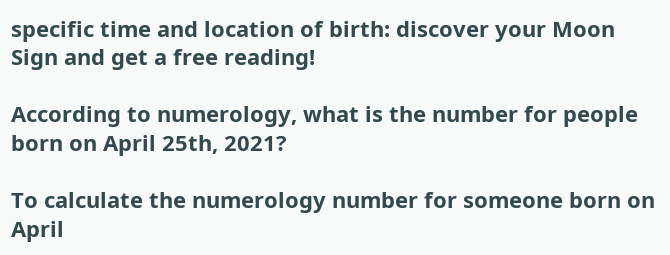specific time and location of birth: discover your Moon Sign and get a free reading!

According to numerology, what is the number for people born on April 25th, 2021?

To calculate the numerology number for someone born on April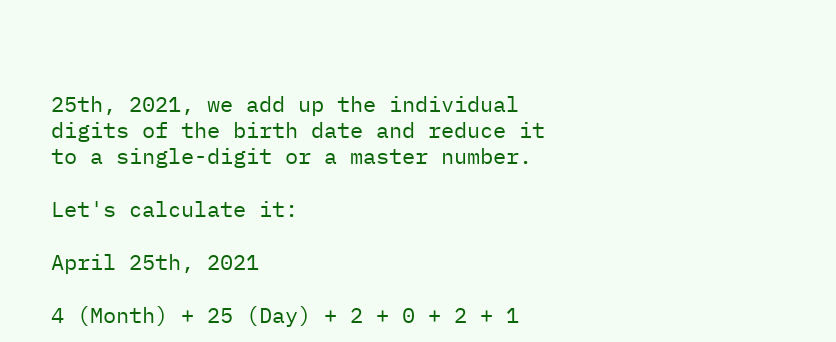25th, 2021, we add up the individual digits of the birth date and reduce it to a single-digit or a master number.

Let's calculate it:

April 25th, 2021

4 (Month) + 25 (Day) + 2 + 0 + 2 + 1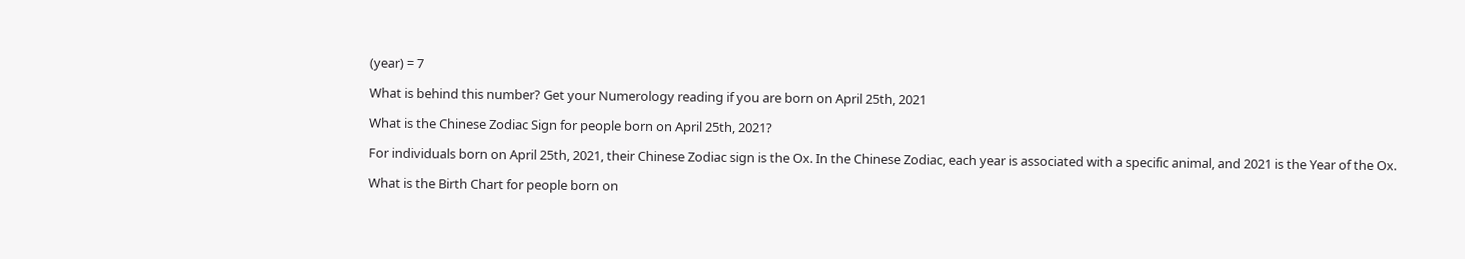(year) = 7

What is behind this number? Get your Numerology reading if you are born on April 25th, 2021

What is the Chinese Zodiac Sign for people born on April 25th, 2021?

For individuals born on April 25th, 2021, their Chinese Zodiac sign is the Ox. In the Chinese Zodiac, each year is associated with a specific animal, and 2021 is the Year of the Ox.

What is the Birth Chart for people born on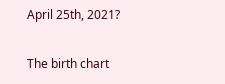April 25th, 2021?

The birth chart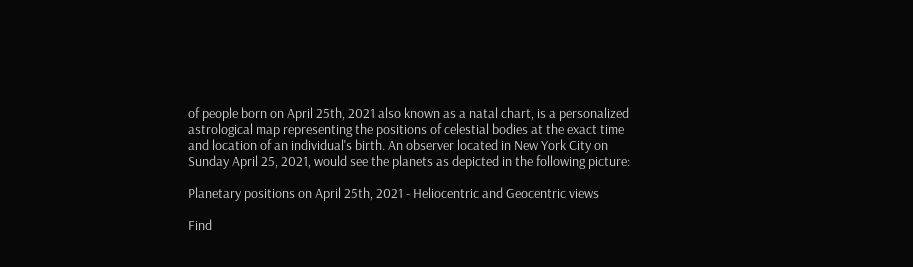of people born on April 25th, 2021 also known as a natal chart, is a personalized astrological map representing the positions of celestial bodies at the exact time and location of an individual's birth. An observer located in New York City on Sunday April 25, 2021, would see the planets as depicted in the following picture:

Planetary positions on April 25th, 2021 - Heliocentric and Geocentric views

Find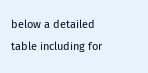below a detailed table including for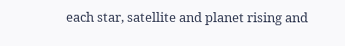each star, satellite and planet rising and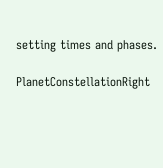setting times and phases.

PlanetConstellationRight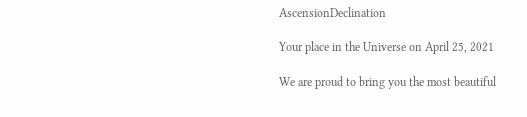AscensionDeclination

Your place in the Universe on April 25, 2021

We are proud to bring you the most beautiful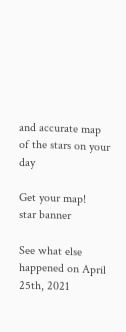and accurate map of the stars on your day

Get your map!
star banner

See what else happened on April 25th, 2021